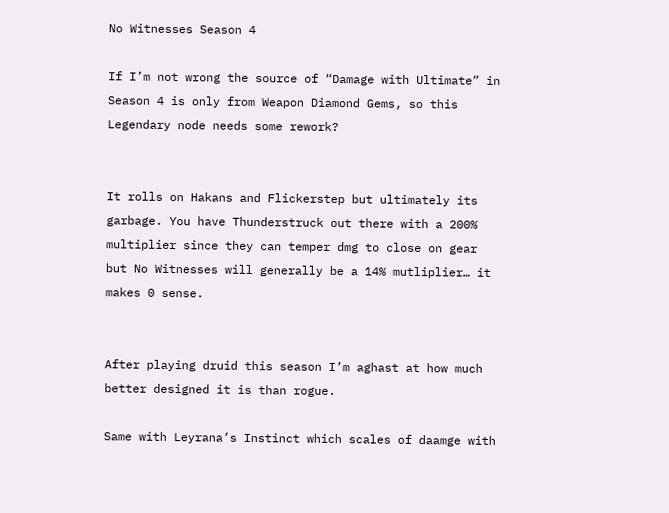No Witnesses Season 4

If I’m not wrong the source of “Damage with Ultimate” in Season 4 is only from Weapon Diamond Gems, so this Legendary node needs some rework?


It rolls on Hakans and Flickerstep but ultimately its garbage. You have Thunderstruck out there with a 200% multiplier since they can temper dmg to close on gear but No Witnesses will generally be a 14% mutliplier… it makes 0 sense.


After playing druid this season I’m aghast at how much better designed it is than rogue.

Same with Leyrana’s Instinct which scales of daamge with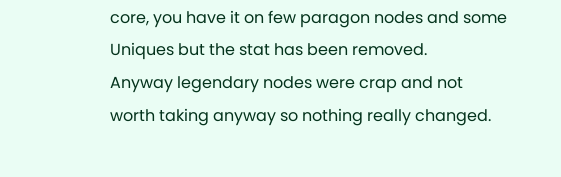core, you have it on few paragon nodes and some Uniques but the stat has been removed.
Anyway legendary nodes were crap and not worth taking anyway so nothing really changed.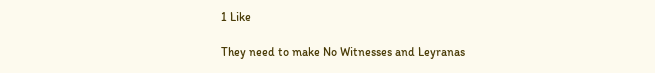1 Like

They need to make No Witnesses and Leyranas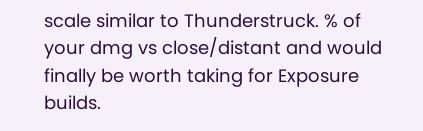scale similar to Thunderstruck. % of your dmg vs close/distant and would finally be worth taking for Exposure builds.